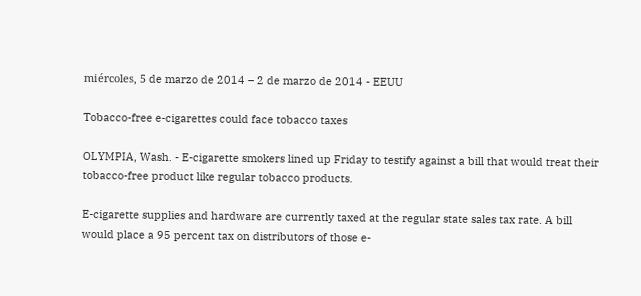miércoles, 5 de marzo de 2014 – 2 de marzo de 2014 - EEUU

Tobacco-free e-cigarettes could face tobacco taxes

OLYMPIA, Wash. - E-cigarette smokers lined up Friday to testify against a bill that would treat their tobacco-free product like regular tobacco products.

E-cigarette supplies and hardware are currently taxed at the regular state sales tax rate. A bill would place a 95 percent tax on distributors of those e-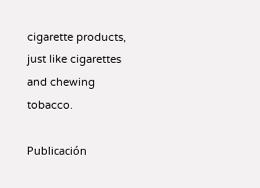cigarette products, just like cigarettes and chewing tobacco.

Publicación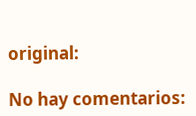original:

No hay comentarios: